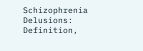Schizophrenia Delusions: Definition,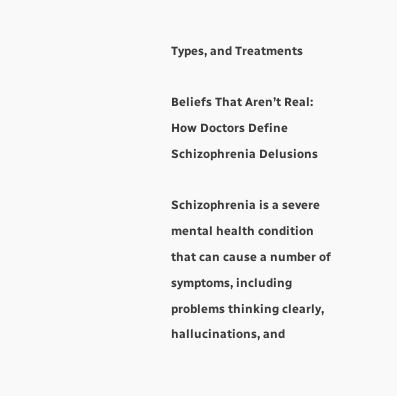Types, and Treatments

Beliefs That Aren’t Real: How Doctors Define Schizophrenia Delusions

Schizophrenia is a severe mental health condition that can cause a number of symptoms, including problems thinking clearly, hallucinations, and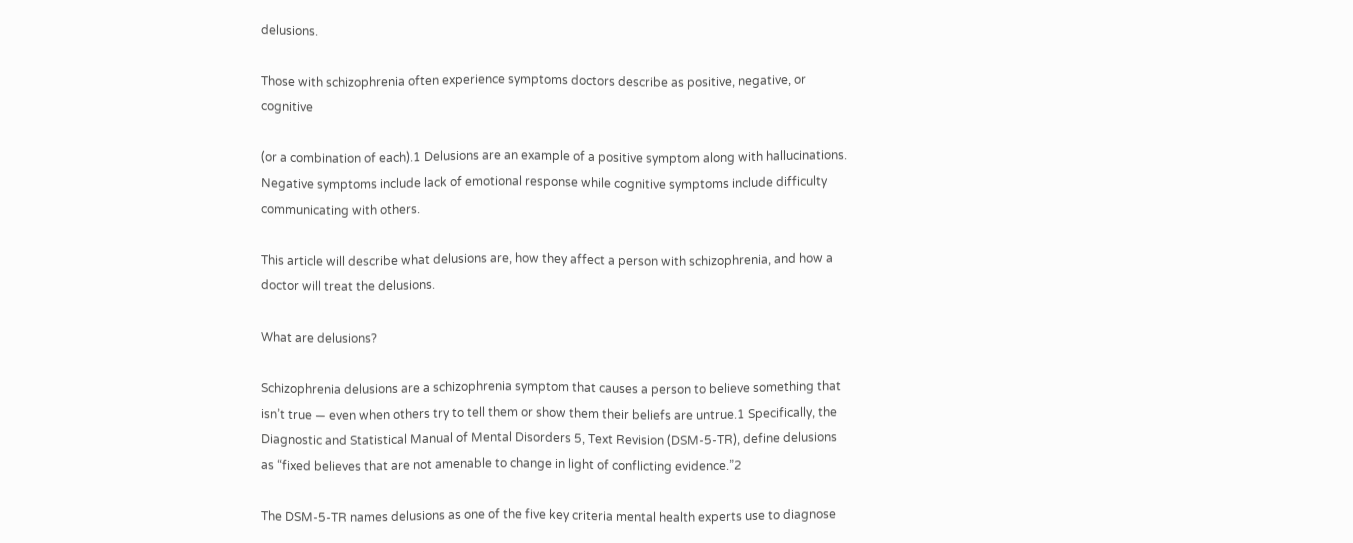delusions.

Those with schizophrenia often experience symptoms doctors describe as positive, negative, or cognitive

(or a combination of each).1 Delusions are an example of a positive symptom along with hallucinations. Negative symptoms include lack of emotional response while cognitive symptoms include difficulty communicating with others.

This article will describe what delusions are, how they affect a person with schizophrenia, and how a doctor will treat the delusions.

What are delusions?

Schizophrenia delusions are a schizophrenia symptom that causes a person to believe something that isn’t true — even when others try to tell them or show them their beliefs are untrue.1 Specifically, the Diagnostic and Statistical Manual of Mental Disorders 5, Text Revision (DSM-5-TR), define delusions as “fixed believes that are not amenable to change in light of conflicting evidence.”2

The DSM-5-TR names delusions as one of the five key criteria mental health experts use to diagnose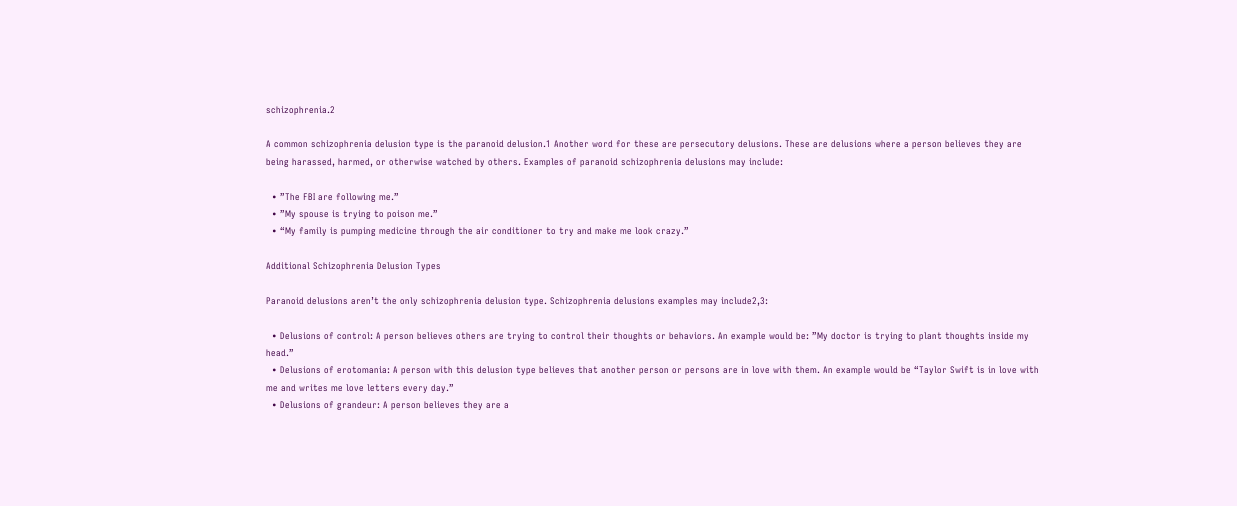schizophrenia.2

A common schizophrenia delusion type is the paranoid delusion.1 Another word for these are persecutory delusions. These are delusions where a person believes they are being harassed, harmed, or otherwise watched by others. Examples of paranoid schizophrenia delusions may include:

  • ”The FBI are following me.”
  • ”My spouse is trying to poison me.”
  • “My family is pumping medicine through the air conditioner to try and make me look crazy.”

Additional Schizophrenia Delusion Types

Paranoid delusions aren’t the only schizophrenia delusion type. Schizophrenia delusions examples may include2,3:

  • Delusions of control: A person believes others are trying to control their thoughts or behaviors. An example would be: ”My doctor is trying to plant thoughts inside my head.”
  • Delusions of erotomania: A person with this delusion type believes that another person or persons are in love with them. An example would be “Taylor Swift is in love with me and writes me love letters every day.”
  • Delusions of grandeur: A person believes they are a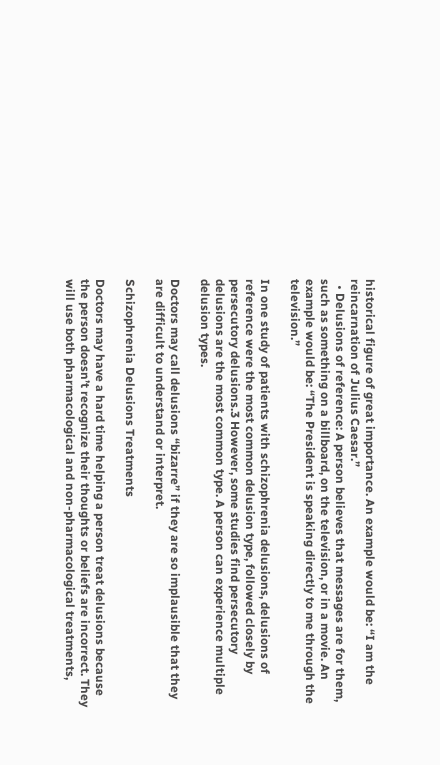historical figure of great importance. An example would be: “I am the reincarnation of Julius Caesar.”
  • Delusions of reference: A person believes that messages are for them, such as something on a billboard, on the television, or in a movie. An example would be: “The President is speaking directly to me through the television.”

In one study of patients with schizophrenia delusions, delusions of reference were the most common delusion type, followed closely by persecutory delusions.3 However, some studies find persecutory delusions are the most common type. A person can experience multiple delusion types.

Doctors may call delusions “bizarre” if they are so implausible that they are difficult to understand or interpret.

Schizophrenia Delusions Treatments

Doctors may have a hard time helping a person treat delusions because the person doesn’t recognize their thoughts or beliefs are incorrect. They will use both pharmacological and non-pharmacological treatments,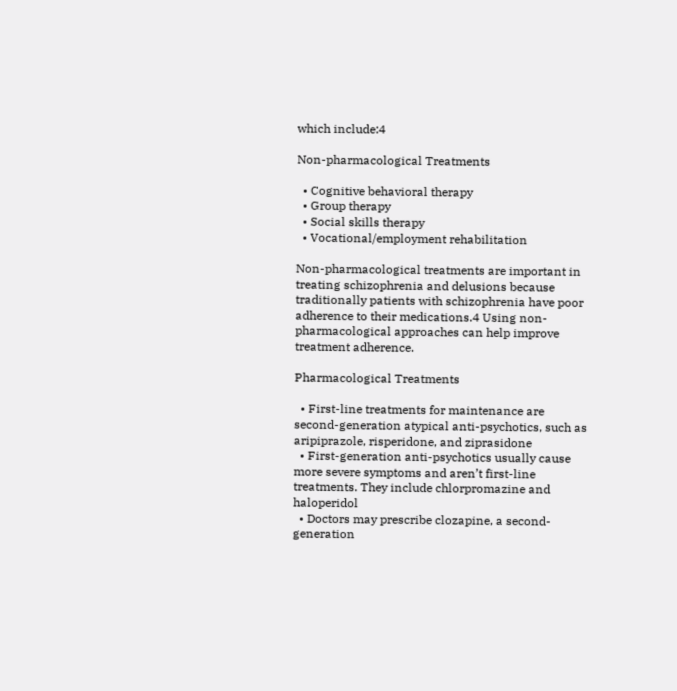which include:4

Non-pharmacological Treatments

  • Cognitive behavioral therapy
  • Group therapy
  • Social skills therapy
  • Vocational/employment rehabilitation

Non-pharmacological treatments are important in treating schizophrenia and delusions because traditionally patients with schizophrenia have poor adherence to their medications.4 Using non-pharmacological approaches can help improve treatment adherence.

Pharmacological Treatments

  • First-line treatments for maintenance are second-generation atypical anti-psychotics, such as aripiprazole, risperidone, and ziprasidone
  • First-generation anti-psychotics usually cause more severe symptoms and aren’t first-line treatments. They include chlorpromazine and haloperidol
  • Doctors may prescribe clozapine, a second-generation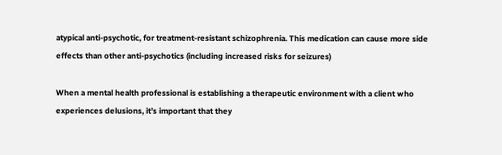atypical anti-psychotic, for treatment-resistant schizophrenia. This medication can cause more side effects than other anti-psychotics (including increased risks for seizures)

When a mental health professional is establishing a therapeutic environment with a client who experiences delusions, it’s important that they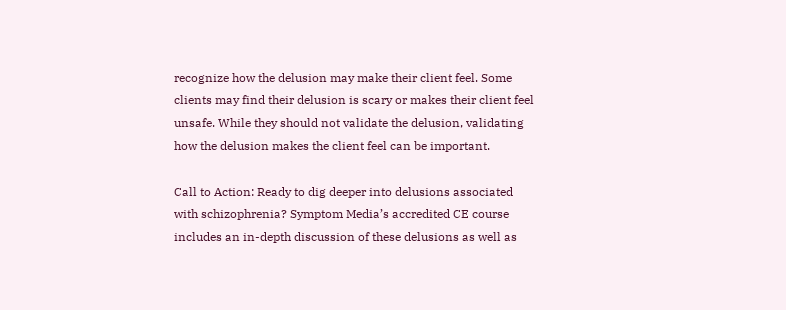recognize how the delusion may make their client feel. Some clients may find their delusion is scary or makes their client feel unsafe. While they should not validate the delusion, validating how the delusion makes the client feel can be important.

Call to Action: Ready to dig deeper into delusions associated with schizophrenia? Symptom Media’s accredited CE course includes an in-depth discussion of these delusions as well as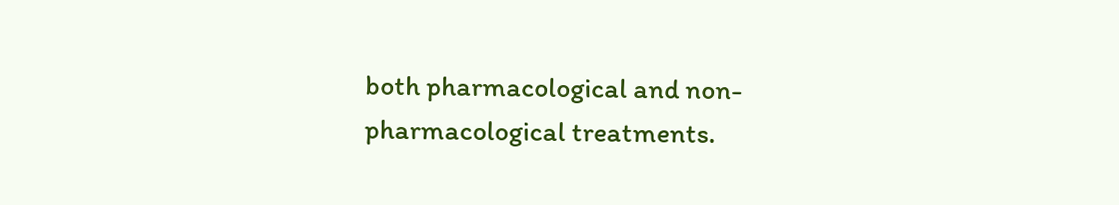both pharmacological and non-pharmacological treatments.